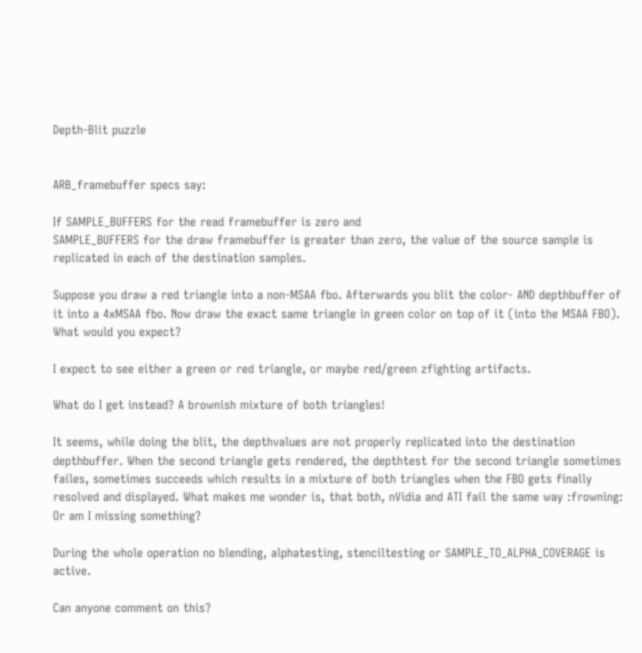Depth-Blit puzzle


ARB_framebuffer specs say:

If SAMPLE_BUFFERS for the read framebuffer is zero and
SAMPLE_BUFFERS for the draw framebuffer is greater than zero, the value of the source sample is replicated in each of the destination samples.

Suppose you draw a red triangle into a non-MSAA fbo. Afterwards you blit the color- AND depthbuffer of it into a 4xMSAA fbo. Now draw the exact same triangle in green color on top of it (into the MSAA FBO). What would you expect?

I expect to see either a green or red triangle, or maybe red/green zfighting artifacts.

What do I get instead? A brownish mixture of both triangles!

It seems, while doing the blit, the depthvalues are not properly replicated into the destination depthbuffer. When the second triangle gets rendered, the depthtest for the second triangle sometimes failes, sometimes succeeds which results in a mixture of both triangles when the FBO gets finally resolved and displayed. What makes me wonder is, that both, nVidia and ATI fail the same way :frowning: Or am I missing something?

During the whole operation no blending, alphatesting, stenciltesting or SAMPLE_TO_ALPHA_COVERAGE is active.

Can anyone comment on this?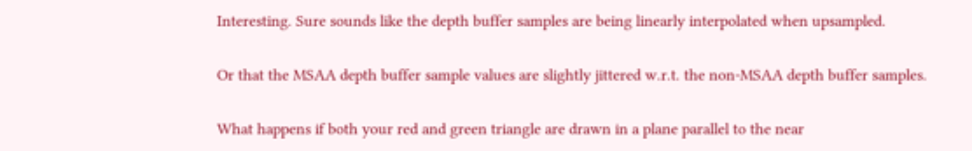Interesting. Sure sounds like the depth buffer samples are being linearly interpolated when upsampled.

Or that the MSAA depth buffer sample values are slightly jittered w.r.t. the non-MSAA depth buffer samples.

What happens if both your red and green triangle are drawn in a plane parallel to the near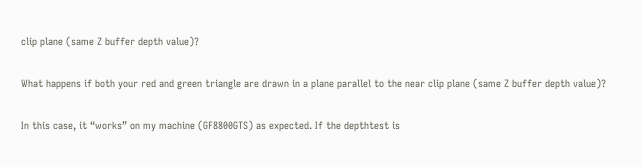clip plane (same Z buffer depth value)?

What happens if both your red and green triangle are drawn in a plane parallel to the near clip plane (same Z buffer depth value)?

In this case, it “works” on my machine (GF8800GTS) as expected. If the depthtest is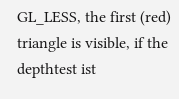GL_LESS, the first (red) triangle is visible, if the depthtest ist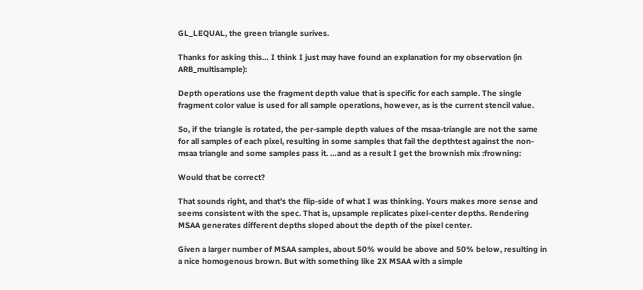GL_LEQUAL, the green triangle surives.

Thanks for asking this… I think I just may have found an explanation for my observation (in ARB_multisample):

Depth operations use the fragment depth value that is specific for each sample. The single fragment color value is used for all sample operations, however, as is the current stencil value.

So, if the triangle is rotated, the per-sample depth values of the msaa-triangle are not the same for all samples of each pixel, resulting in some samples that fail the depthtest against the non-msaa triangle and some samples pass it. …and as a result I get the brownish mix :frowning:

Would that be correct?

That sounds right, and that’s the flip-side of what I was thinking. Yours makes more sense and seems consistent with the spec. That is, upsample replicates pixel-center depths. Rendering MSAA generates different depths sloped about the depth of the pixel center.

Given a larger number of MSAA samples, about 50% would be above and 50% below, resulting in a nice homogenous brown. But with something like 2X MSAA with a simple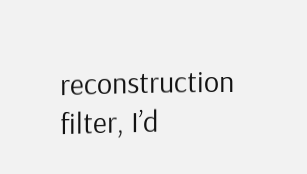reconstruction filter, I’d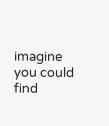imagine you could find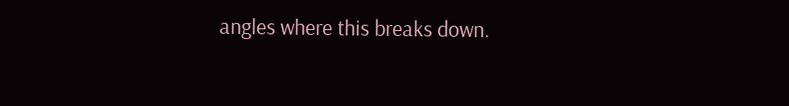angles where this breaks down.